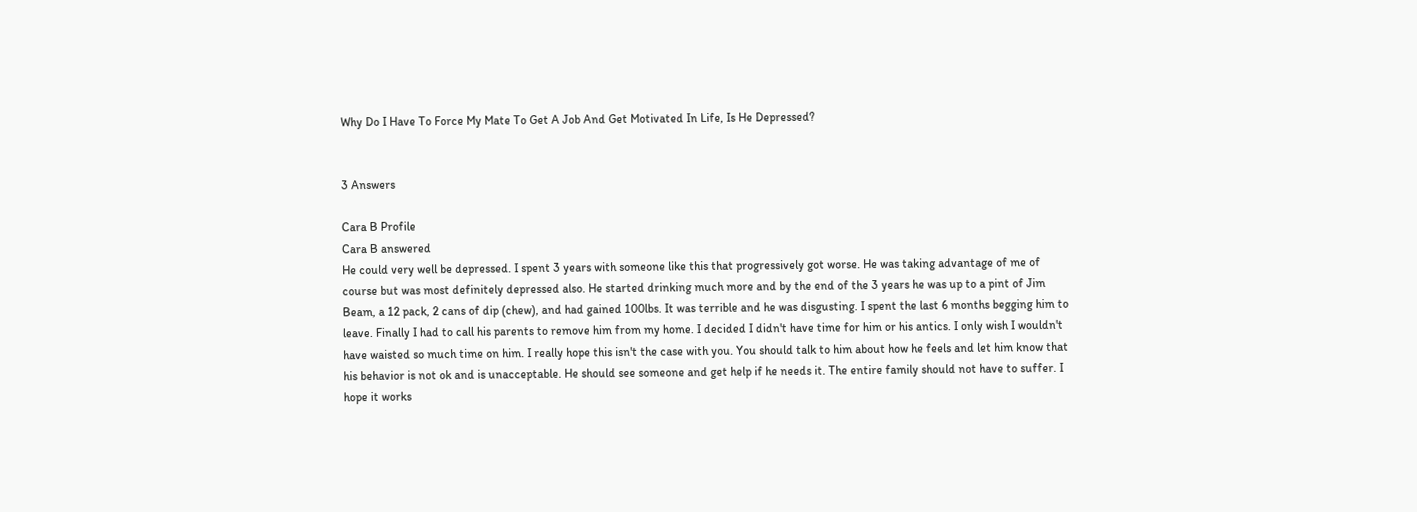Why Do I Have To Force My Mate To Get A Job And Get Motivated In Life, Is He Depressed?


3 Answers

Cara B Profile
Cara B answered
He could very well be depressed. I spent 3 years with someone like this that progressively got worse. He was taking advantage of me of course but was most definitely depressed also. He started drinking much more and by the end of the 3 years he was up to a pint of Jim Beam, a 12 pack, 2 cans of dip (chew), and had gained 100lbs. It was terrible and he was disgusting. I spent the last 6 months begging him to leave. Finally I had to call his parents to remove him from my home. I decided I didn't have time for him or his antics. I only wish I wouldn't have waisted so much time on him. I really hope this isn't the case with you. You should talk to him about how he feels and let him know that his behavior is not ok and is unacceptable. He should see someone and get help if he needs it. The entire family should not have to suffer. I hope it works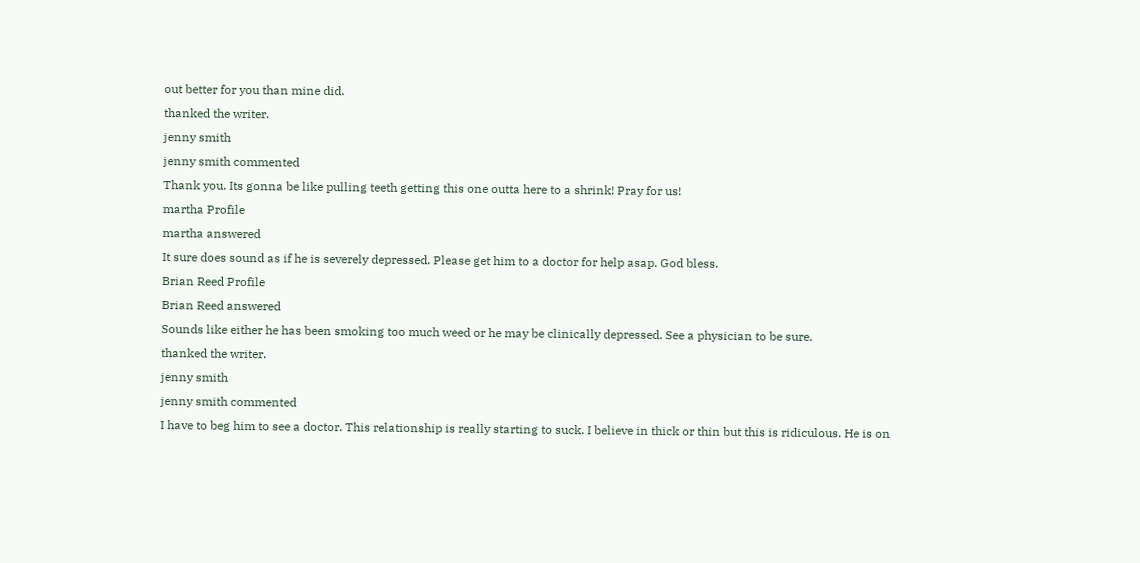out better for you than mine did.
thanked the writer.
jenny smith
jenny smith commented
Thank you. Its gonna be like pulling teeth getting this one outta here to a shrink! Pray for us!
martha Profile
martha answered
It sure does sound as if he is severely depressed. Please get him to a doctor for help asap. God bless.
Brian Reed Profile
Brian Reed answered
Sounds like either he has been smoking too much weed or he may be clinically depressed. See a physician to be sure.
thanked the writer.
jenny smith
jenny smith commented
I have to beg him to see a doctor. This relationship is really starting to suck. I believe in thick or thin but this is ridiculous. He is on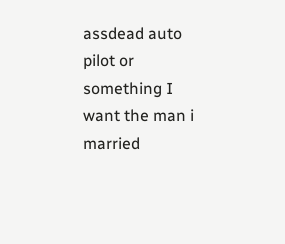assdead auto pilot or something I want the man i married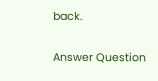back.

Answer Question